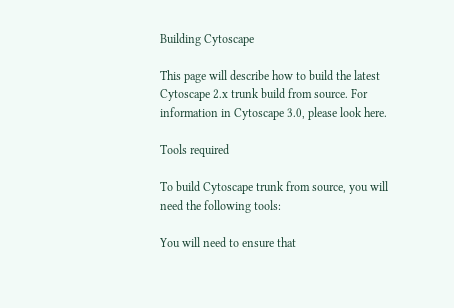Building Cytoscape

This page will describe how to build the latest Cytoscape 2.x trunk build from source. For information in Cytoscape 3.0, please look here.

Tools required

To build Cytoscape trunk from source, you will need the following tools:

You will need to ensure that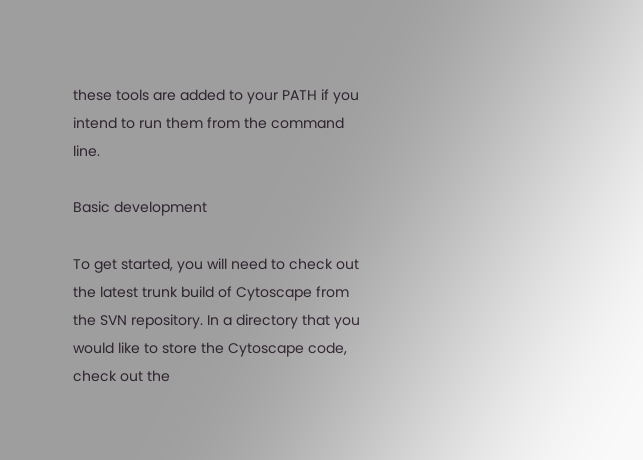these tools are added to your PATH if you intend to run them from the command line.

Basic development

To get started, you will need to check out the latest trunk build of Cytoscape from the SVN repository. In a directory that you would like to store the Cytoscape code, check out the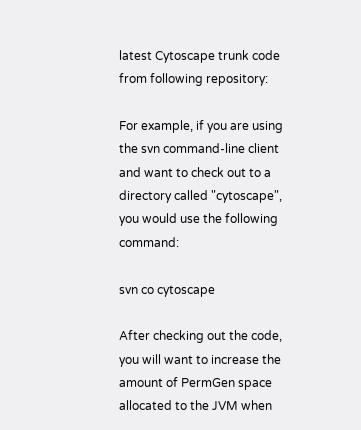latest Cytoscape trunk code from following repository:

For example, if you are using the svn command-line client and want to check out to a directory called "cytoscape", you would use the following command:

svn co cytoscape

After checking out the code, you will want to increase the amount of PermGen space allocated to the JVM when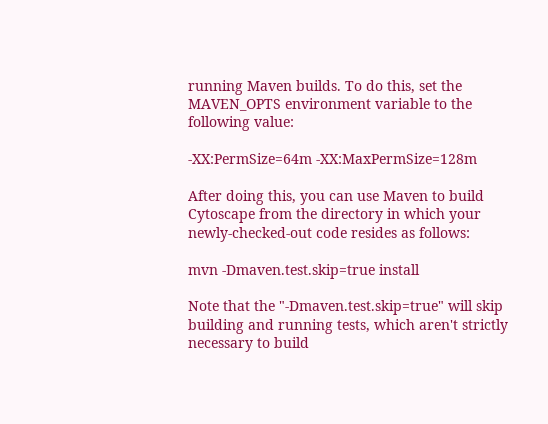running Maven builds. To do this, set the MAVEN_OPTS environment variable to the following value:

-XX:PermSize=64m -XX:MaxPermSize=128m

After doing this, you can use Maven to build Cytoscape from the directory in which your newly-checked-out code resides as follows:

mvn -Dmaven.test.skip=true install

Note that the "-Dmaven.test.skip=true" will skip building and running tests, which aren't strictly necessary to build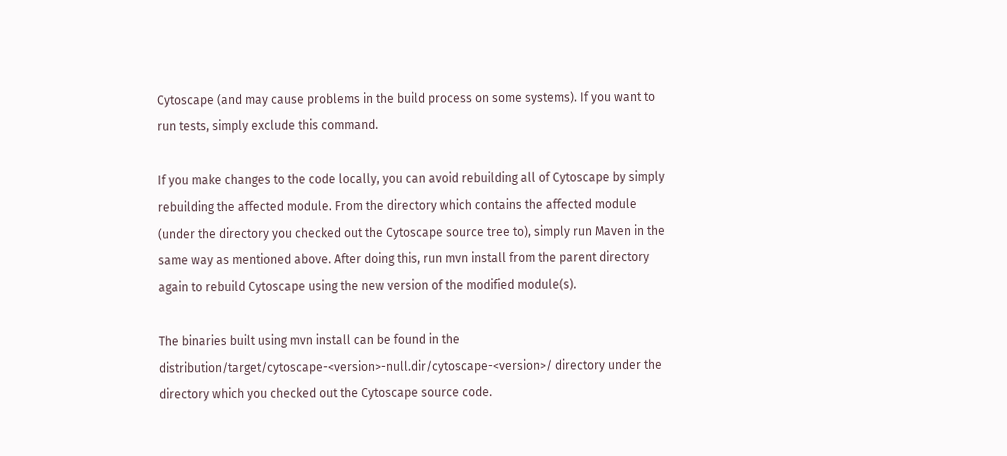Cytoscape (and may cause problems in the build process on some systems). If you want to run tests, simply exclude this command.

If you make changes to the code locally, you can avoid rebuilding all of Cytoscape by simply rebuilding the affected module. From the directory which contains the affected module (under the directory you checked out the Cytoscape source tree to), simply run Maven in the same way as mentioned above. After doing this, run mvn install from the parent directory again to rebuild Cytoscape using the new version of the modified module(s).

The binaries built using mvn install can be found in the distribution/target/cytoscape-<version>-null.dir/cytoscape-<version>/ directory under the directory which you checked out the Cytoscape source code.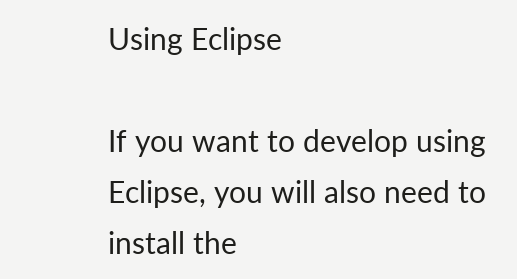Using Eclipse

If you want to develop using Eclipse, you will also need to install the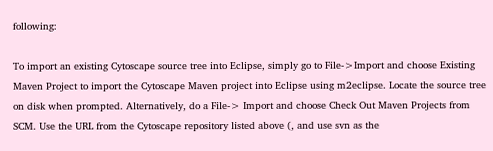following:

To import an existing Cytoscape source tree into Eclipse, simply go to File->Import and choose Existing Maven Project to import the Cytoscape Maven project into Eclipse using m2eclipse. Locate the source tree on disk when prompted. Alternatively, do a File-> Import and choose Check Out Maven Projects from SCM. Use the URL from the Cytoscape repository listed above (, and use svn as the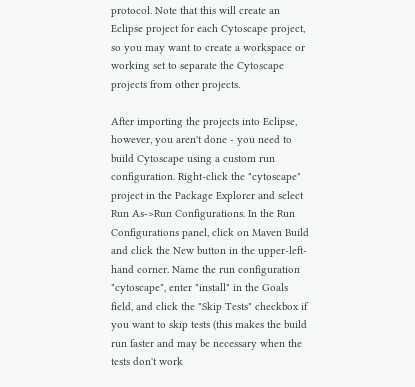protocol. Note that this will create an Eclipse project for each Cytoscape project, so you may want to create a workspace or working set to separate the Cytoscape projects from other projects.

After importing the projects into Eclipse, however, you aren't done - you need to build Cytoscape using a custom run configuration. Right-click the "cytoscape" project in the Package Explorer and select Run As->Run Configurations. In the Run Configurations panel, click on Maven Build and click the New button in the upper-left-hand corner. Name the run configuration "cytoscape", enter "install" in the Goals field, and click the "Skip Tests" checkbox if you want to skip tests (this makes the build run faster and may be necessary when the tests don't work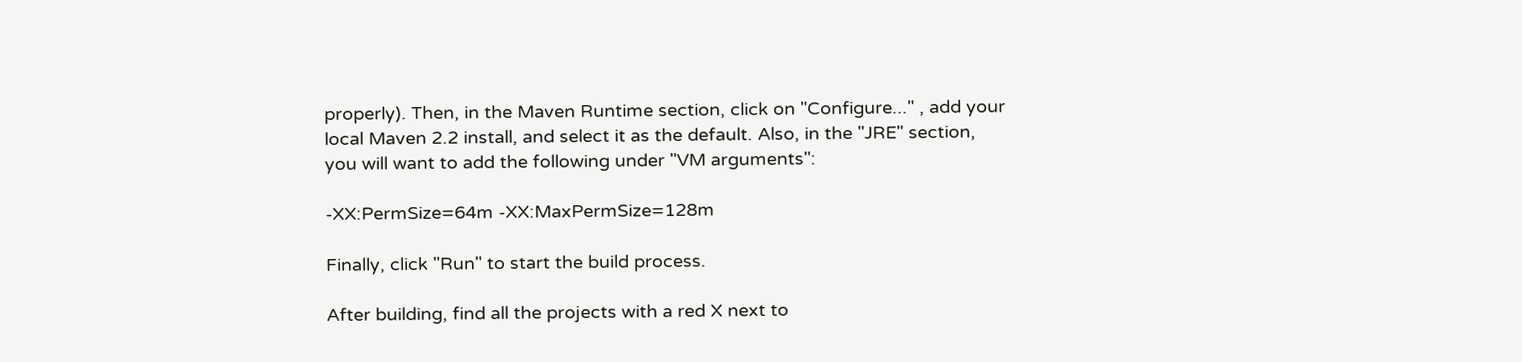properly). Then, in the Maven Runtime section, click on "Configure..." , add your local Maven 2.2 install, and select it as the default. Also, in the "JRE" section, you will want to add the following under "VM arguments":

-XX:PermSize=64m -XX:MaxPermSize=128m

Finally, click "Run" to start the build process.

After building, find all the projects with a red X next to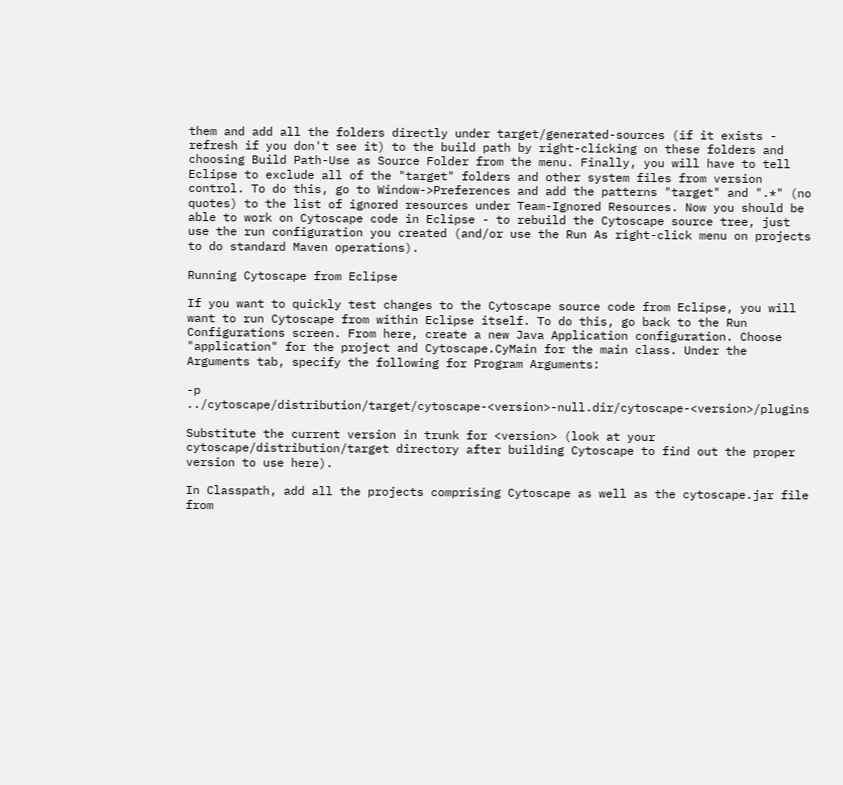them and add all the folders directly under target/generated-sources (if it exists - refresh if you don't see it) to the build path by right-clicking on these folders and choosing Build Path-Use as Source Folder from the menu. Finally, you will have to tell Eclipse to exclude all of the "target" folders and other system files from version control. To do this, go to Window->Preferences and add the patterns "target" and ".*" (no quotes) to the list of ignored resources under Team-Ignored Resources. Now you should be able to work on Cytoscape code in Eclipse - to rebuild the Cytoscape source tree, just use the run configuration you created (and/or use the Run As right-click menu on projects to do standard Maven operations).

Running Cytoscape from Eclipse

If you want to quickly test changes to the Cytoscape source code from Eclipse, you will want to run Cytoscape from within Eclipse itself. To do this, go back to the Run Configurations screen. From here, create a new Java Application configuration. Choose "application" for the project and Cytoscape.CyMain for the main class. Under the Arguments tab, specify the following for Program Arguments:

-p ../cytoscape/distribution/target/cytoscape-<version>-null.dir/cytoscape-<version>/plugins

Substitute the current version in trunk for <version> (look at your cytoscape/distribution/target directory after building Cytoscape to find out the proper version to use here).

In Classpath, add all the projects comprising Cytoscape as well as the cytoscape.jar file from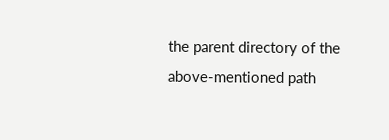the parent directory of the above-mentioned path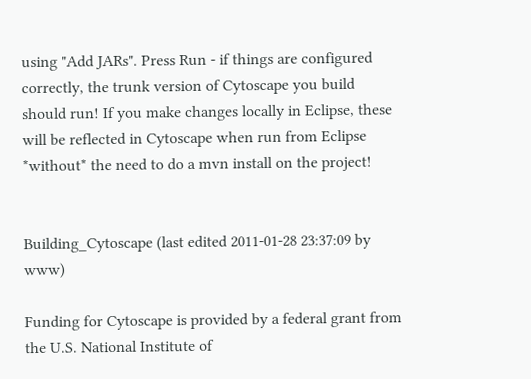using "Add JARs". Press Run - if things are configured correctly, the trunk version of Cytoscape you build should run! If you make changes locally in Eclipse, these will be reflected in Cytoscape when run from Eclipse *without* the need to do a mvn install on the project!


Building_Cytoscape (last edited 2011-01-28 23:37:09 by www)

Funding for Cytoscape is provided by a federal grant from the U.S. National Institute of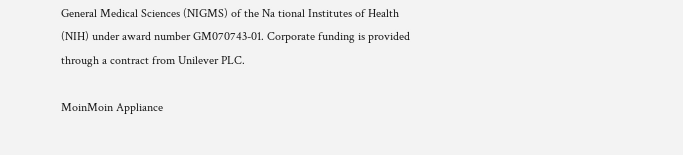General Medical Sciences (NIGMS) of the Na tional Institutes of Health (NIH) under award number GM070743-01. Corporate funding is provided through a contract from Unilever PLC.

MoinMoin Appliance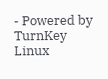- Powered by TurnKey Linux